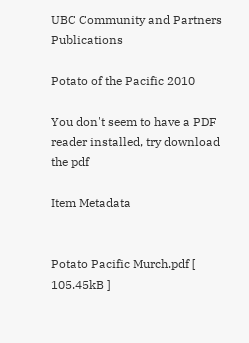UBC Community and Partners Publications

Potato of the Pacific 2010

You don't seem to have a PDF reader installed, try download the pdf

Item Metadata


Potato Pacific Murch.pdf [ 105.45kB ]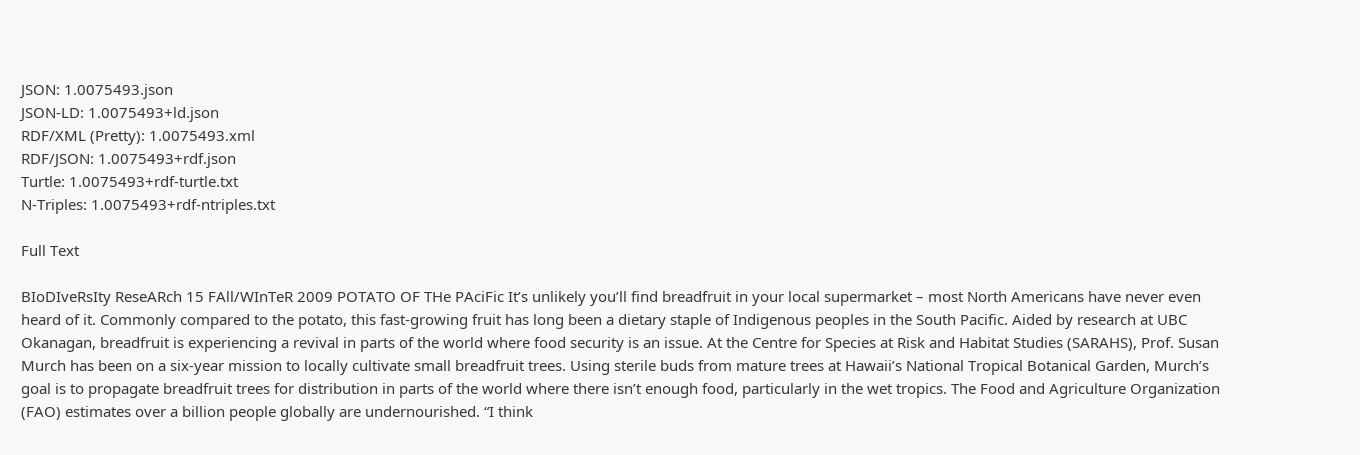JSON: 1.0075493.json
JSON-LD: 1.0075493+ld.json
RDF/XML (Pretty): 1.0075493.xml
RDF/JSON: 1.0075493+rdf.json
Turtle: 1.0075493+rdf-turtle.txt
N-Triples: 1.0075493+rdf-ntriples.txt

Full Text

BIoDIveRsIty ReseARch 15 FAll/WInTeR 2009 POTATO OF THe PAciFic It’s unlikely you’ll find breadfruit in your local supermarket – most North Americans have never even heard of it. Commonly compared to the potato, this fast-growing fruit has long been a dietary staple of Indigenous peoples in the South Pacific. Aided by research at UBC Okanagan, breadfruit is experiencing a revival in parts of the world where food security is an issue. At the Centre for Species at Risk and Habitat Studies (SARAHS), Prof. Susan Murch has been on a six-year mission to locally cultivate small breadfruit trees. Using sterile buds from mature trees at Hawaii’s National Tropical Botanical Garden, Murch’s goal is to propagate breadfruit trees for distribution in parts of the world where there isn’t enough food, particularly in the wet tropics. The Food and Agriculture Organization (FAO) estimates over a billion people globally are undernourished. “I think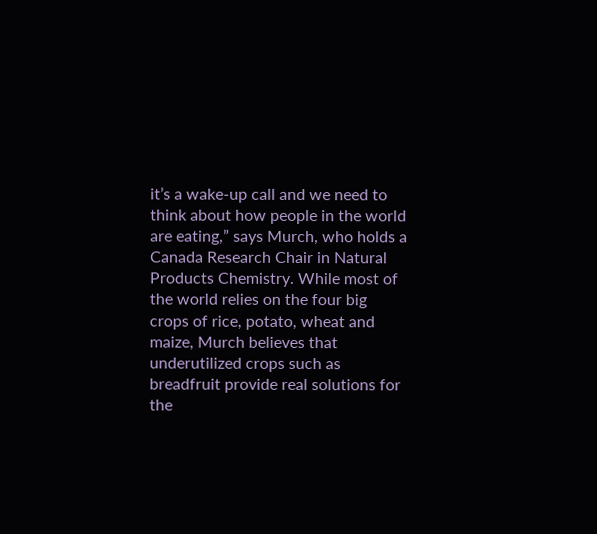it’s a wake-up call and we need to think about how people in the world are eating,” says Murch, who holds a Canada Research Chair in Natural Products Chemistry. While most of the world relies on the four big crops of rice, potato, wheat and maize, Murch believes that underutilized crops such as breadfruit provide real solutions for the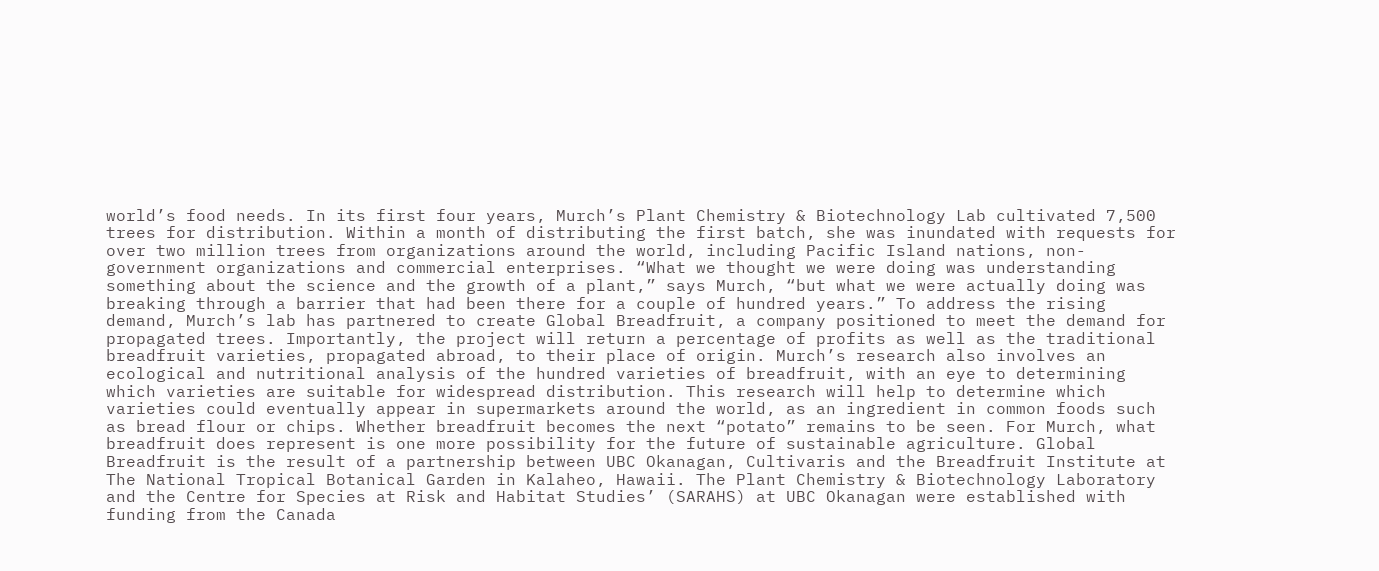world’s food needs. In its first four years, Murch’s Plant Chemistry & Biotechnology Lab cultivated 7,500 trees for distribution. Within a month of distributing the first batch, she was inundated with requests for over two million trees from organizations around the world, including Pacific Island nations, non-government organizations and commercial enterprises. “What we thought we were doing was understanding something about the science and the growth of a plant,” says Murch, “but what we were actually doing was breaking through a barrier that had been there for a couple of hundred years.” To address the rising demand, Murch’s lab has partnered to create Global Breadfruit, a company positioned to meet the demand for propagated trees. Importantly, the project will return a percentage of profits as well as the traditional breadfruit varieties, propagated abroad, to their place of origin. Murch’s research also involves an ecological and nutritional analysis of the hundred varieties of breadfruit, with an eye to determining which varieties are suitable for widespread distribution. This research will help to determine which varieties could eventually appear in supermarkets around the world, as an ingredient in common foods such as bread flour or chips. Whether breadfruit becomes the next “potato” remains to be seen. For Murch, what breadfruit does represent is one more possibility for the future of sustainable agriculture. Global Breadfruit is the result of a partnership between UBC Okanagan, Cultivaris and the Breadfruit Institute at The National Tropical Botanical Garden in Kalaheo, Hawaii. The Plant Chemistry & Biotechnology Laboratory and the Centre for Species at Risk and Habitat Studies’ (SARAHS) at UBC Okanagan were established with funding from the Canada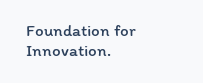Foundation for Innovation.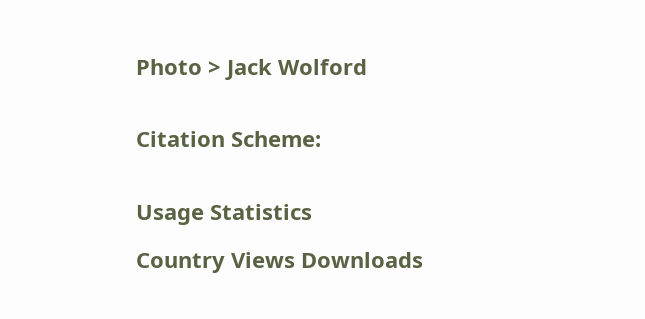Photo > Jack Wolford


Citation Scheme:


Usage Statistics

Country Views Downloads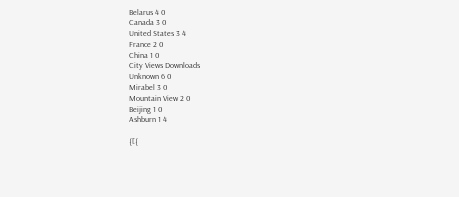Belarus 4 0
Canada 3 0
United States 3 4
France 2 0
China 1 0
City Views Downloads
Unknown 6 0
Mirabel 3 0
Mountain View 2 0
Beijing 1 0
Ashburn 1 4

{[{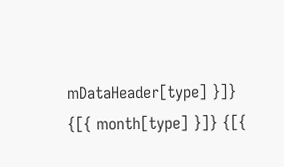mDataHeader[type] }]} {[{ month[type] }]} {[{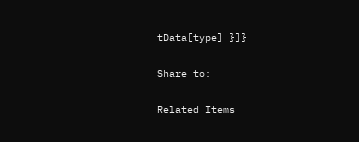tData[type] }]}


Share to:


Related Items